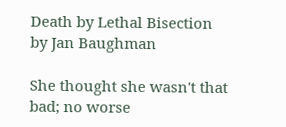Death by Lethal Bisection
by Jan Baughman

She thought she wasn't that bad; no worse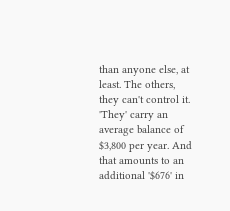than anyone else, at least. The others, they can't control it. 'They' carry an average balance of $3,800 per year. And that amounts to an additional '$676' in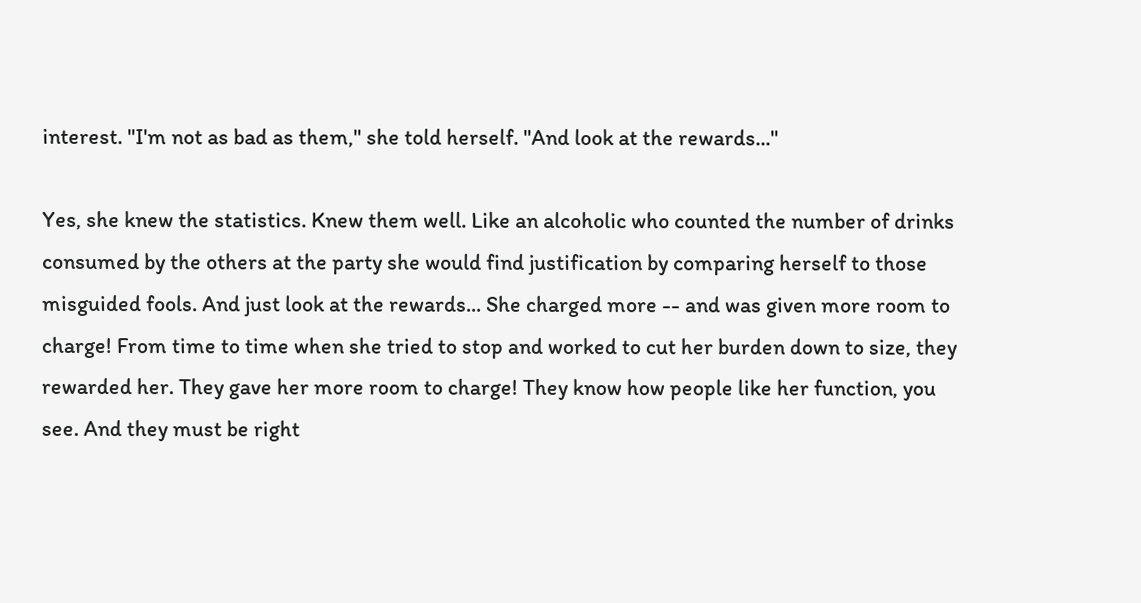interest. "I'm not as bad as them," she told herself. "And look at the rewards..."

Yes, she knew the statistics. Knew them well. Like an alcoholic who counted the number of drinks consumed by the others at the party she would find justification by comparing herself to those misguided fools. And just look at the rewards... She charged more -- and was given more room to charge! From time to time when she tried to stop and worked to cut her burden down to size, they rewarded her. They gave her more room to charge! They know how people like her function, you see. And they must be right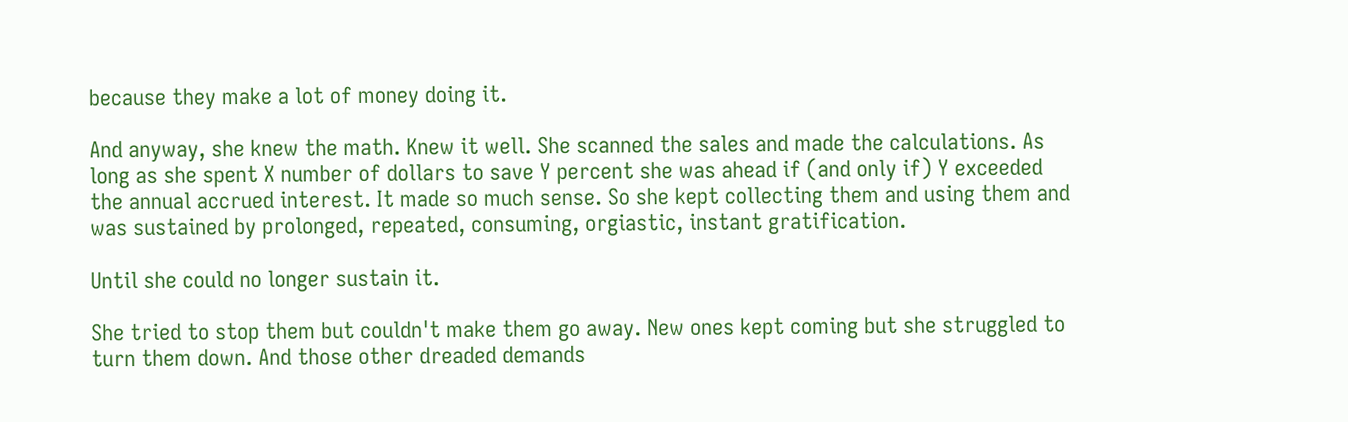because they make a lot of money doing it.

And anyway, she knew the math. Knew it well. She scanned the sales and made the calculations. As long as she spent X number of dollars to save Y percent she was ahead if (and only if) Y exceeded the annual accrued interest. It made so much sense. So she kept collecting them and using them and was sustained by prolonged, repeated, consuming, orgiastic, instant gratification.

Until she could no longer sustain it.

She tried to stop them but couldn't make them go away. New ones kept coming but she struggled to turn them down. And those other dreaded demands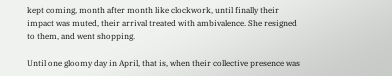kept coming, month after month like clockwork, until finally their impact was muted, their arrival treated with ambivalence. She resigned to them, and went shopping.

Until one gloomy day in April, that is, when their collective presence was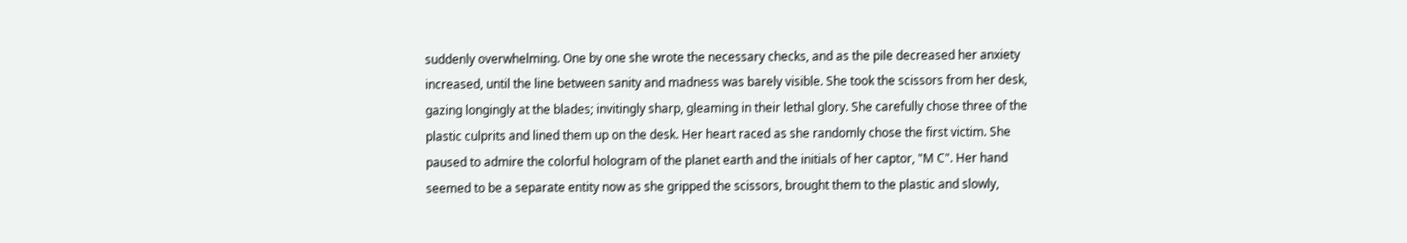suddenly overwhelming. One by one she wrote the necessary checks, and as the pile decreased her anxiety increased, until the line between sanity and madness was barely visible. She took the scissors from her desk, gazing longingly at the blades; invitingly sharp, gleaming in their lethal glory. She carefully chose three of the plastic culprits and lined them up on the desk. Her heart raced as she randomly chose the first victim. She paused to admire the colorful hologram of the planet earth and the initials of her captor, "M C". Her hand seemed to be a separate entity now as she gripped the scissors, brought them to the plastic and slowly,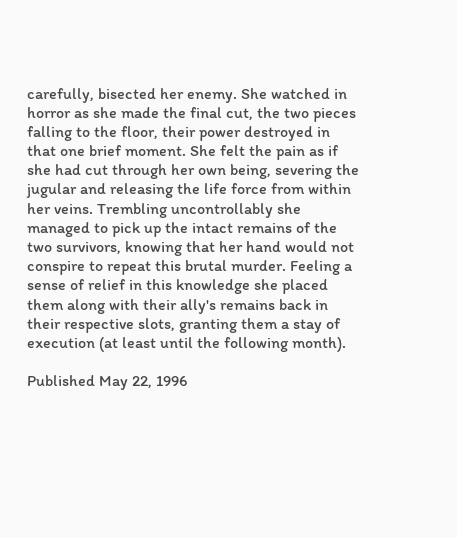carefully, bisected her enemy. She watched in horror as she made the final cut, the two pieces falling to the floor, their power destroyed in that one brief moment. She felt the pain as if she had cut through her own being, severing the jugular and releasing the life force from within her veins. Trembling uncontrollably she managed to pick up the intact remains of the two survivors, knowing that her hand would not conspire to repeat this brutal murder. Feeling a sense of relief in this knowledge she placed them along with their ally's remains back in their respective slots, granting them a stay of execution (at least until the following month).

Published May 22, 1996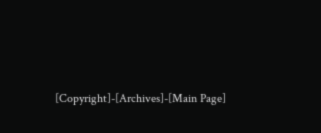[Copyright]-[Archives]-[Main Page]